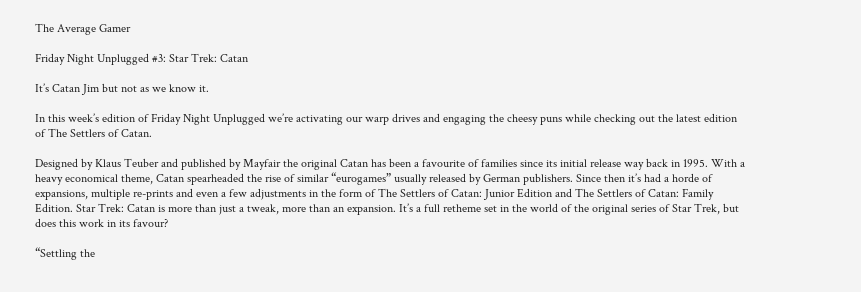The Average Gamer

Friday Night Unplugged #3: Star Trek: Catan

It’s Catan Jim but not as we know it.

In this week’s edition of Friday Night Unplugged we’re activating our warp drives and engaging the cheesy puns while checking out the latest edition of The Settlers of Catan.

Designed by Klaus Teuber and published by Mayfair the original Catan has been a favourite of families since its initial release way back in 1995. With a heavy economical theme, Catan spearheaded the rise of similar “eurogames” usually released by German publishers. Since then it’s had a horde of expansions, multiple re-prints and even a few adjustments in the form of The Settlers of Catan: Junior Edition and The Settlers of Catan: Family Edition. Star Trek: Catan is more than just a tweak, more than an expansion. It’s a full retheme set in the world of the original series of Star Trek, but does this work in its favour?

“Settling the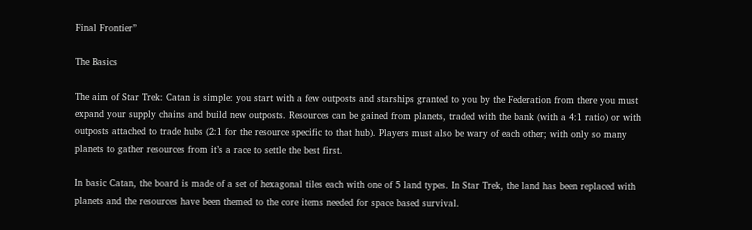Final Frontier”

The Basics

The aim of Star Trek: Catan is simple: you start with a few outposts and starships granted to you by the Federation from there you must expand your supply chains and build new outposts. Resources can be gained from planets, traded with the bank (with a 4:1 ratio) or with outposts attached to trade hubs (2:1 for the resource specific to that hub). Players must also be wary of each other; with only so many planets to gather resources from it’s a race to settle the best first.

In basic Catan, the board is made of a set of hexagonal tiles each with one of 5 land types. In Star Trek, the land has been replaced with planets and the resources have been themed to the core items needed for space based survival.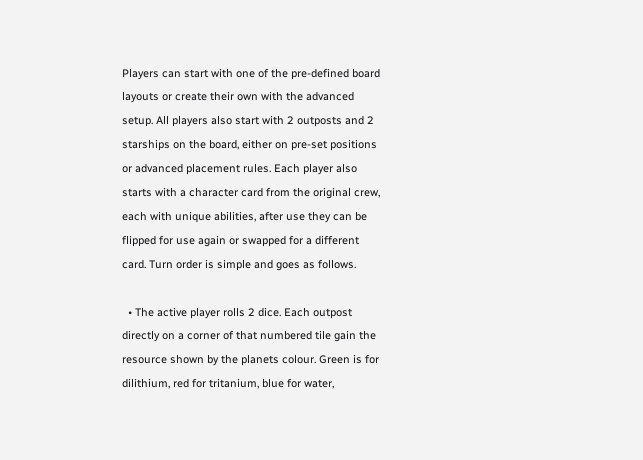Players can start with one of the pre-defined board layouts or create their own with the advanced setup. All players also start with 2 outposts and 2 starships on the board, either on pre-set positions or advanced placement rules. Each player also starts with a character card from the original crew, each with unique abilities, after use they can be flipped for use again or swapped for a different card. Turn order is simple and goes as follows.

  • The active player rolls 2 dice. Each outpost directly on a corner of that numbered tile gain the resource shown by the planets colour. Green is for dilithium, red for tritanium, blue for water,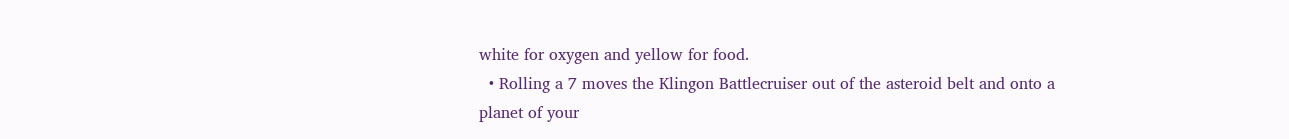white for oxygen and yellow for food.
  • Rolling a 7 moves the Klingon Battlecruiser out of the asteroid belt and onto a planet of your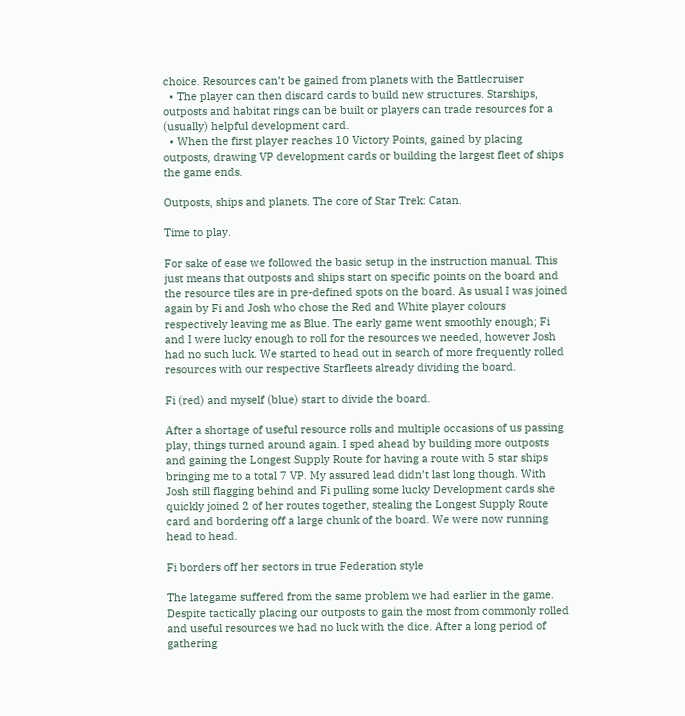choice. Resources can’t be gained from planets with the Battlecruiser
  • The player can then discard cards to build new structures. Starships, outposts and habitat rings can be built or players can trade resources for a (usually) helpful development card.
  • When the first player reaches 10 Victory Points, gained by placing outposts, drawing VP development cards or building the largest fleet of ships the game ends.

Outposts, ships and planets. The core of Star Trek: Catan.

Time to play.

For sake of ease we followed the basic setup in the instruction manual. This just means that outposts and ships start on specific points on the board and the resource tiles are in pre-defined spots on the board. As usual I was joined again by Fi and Josh who chose the Red and White player colours respectively leaving me as Blue. The early game went smoothly enough; Fi and I were lucky enough to roll for the resources we needed, however Josh had no such luck. We started to head out in search of more frequently rolled resources with our respective Starfleets already dividing the board.

Fi (red) and myself (blue) start to divide the board.

After a shortage of useful resource rolls and multiple occasions of us passing play, things turned around again. I sped ahead by building more outposts and gaining the Longest Supply Route for having a route with 5 star ships bringing me to a total 7 VP. My assured lead didn’t last long though. With Josh still flagging behind and Fi pulling some lucky Development cards she quickly joined 2 of her routes together, stealing the Longest Supply Route card and bordering off a large chunk of the board. We were now running head to head.

Fi borders off her sectors in true Federation style

The lategame suffered from the same problem we had earlier in the game. Despite tactically placing our outposts to gain the most from commonly rolled and useful resources we had no luck with the dice. After a long period of gathering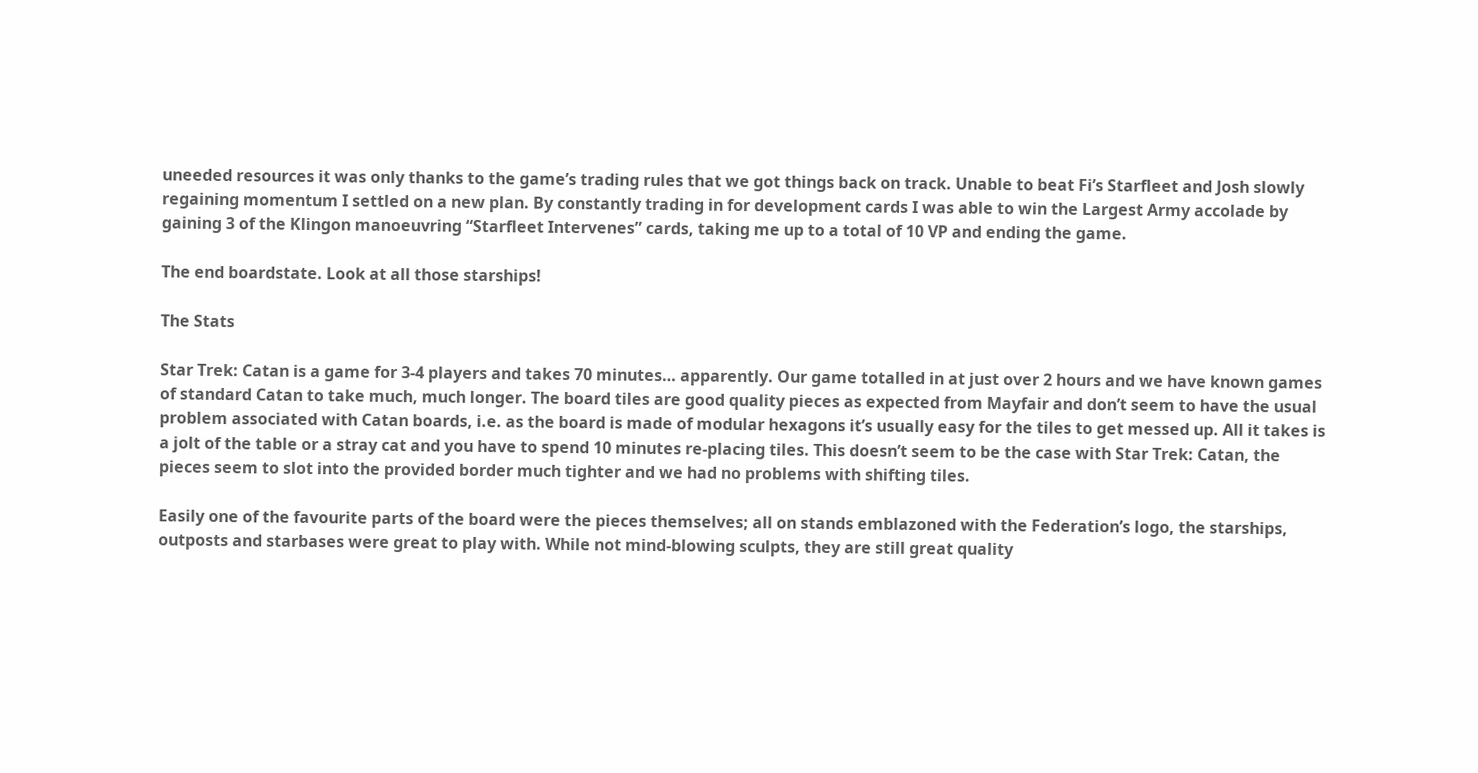uneeded resources it was only thanks to the game’s trading rules that we got things back on track. Unable to beat Fi’s Starfleet and Josh slowly regaining momentum I settled on a new plan. By constantly trading in for development cards I was able to win the Largest Army accolade by gaining 3 of the Klingon manoeuvring “Starfleet Intervenes” cards, taking me up to a total of 10 VP and ending the game.

The end boardstate. Look at all those starships!

The Stats

Star Trek: Catan is a game for 3-4 players and takes 70 minutes… apparently. Our game totalled in at just over 2 hours and we have known games of standard Catan to take much, much longer. The board tiles are good quality pieces as expected from Mayfair and don’t seem to have the usual problem associated with Catan boards, i.e. as the board is made of modular hexagons it’s usually easy for the tiles to get messed up. All it takes is a jolt of the table or a stray cat and you have to spend 10 minutes re-placing tiles. This doesn’t seem to be the case with Star Trek: Catan, the pieces seem to slot into the provided border much tighter and we had no problems with shifting tiles.

Easily one of the favourite parts of the board were the pieces themselves; all on stands emblazoned with the Federation’s logo, the starships, outposts and starbases were great to play with. While not mind-blowing sculpts, they are still great quality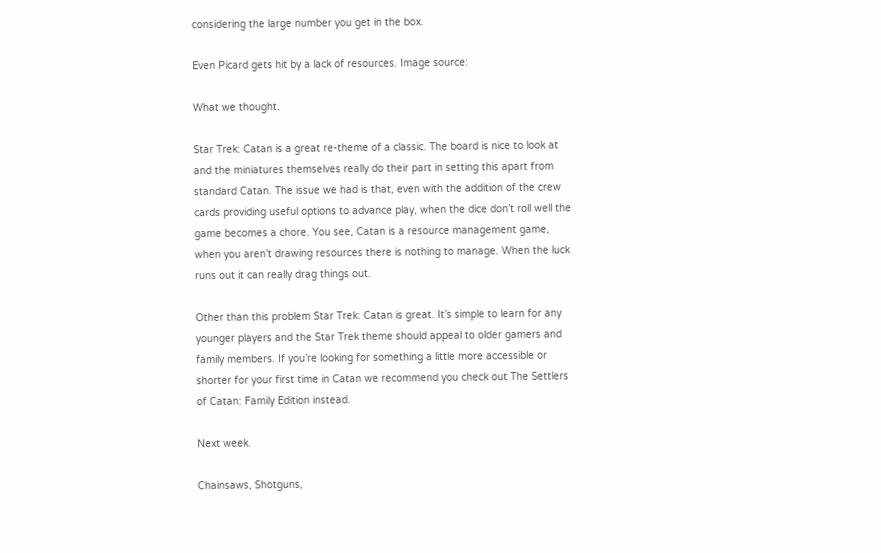considering the large number you get in the box.

Even Picard gets hit by a lack of resources. Image source:

What we thought.

Star Trek: Catan is a great re-theme of a classic. The board is nice to look at and the miniatures themselves really do their part in setting this apart from standard Catan. The issue we had is that, even with the addition of the crew cards providing useful options to advance play, when the dice don’t roll well the game becomes a chore. You see, Catan is a resource management game, when you aren’t drawing resources there is nothing to manage. When the luck runs out it can really drag things out.

Other than this problem Star Trek: Catan is great. It’s simple to learn for any younger players and the Star Trek theme should appeal to older gamers and family members. If you’re looking for something a little more accessible or shorter for your first time in Catan we recommend you check out The Settlers of Catan: Family Edition instead.

Next week.

Chainsaws, Shotguns,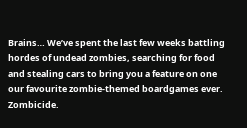Brains… We’ve spent the last few weeks battling hordes of undead zombies, searching for food and stealing cars to bring you a feature on one our favourite zombie-themed boardgames ever. Zombicide.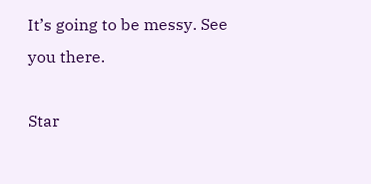It’s going to be messy. See you there.

Star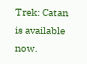Trek: Catan is available now.